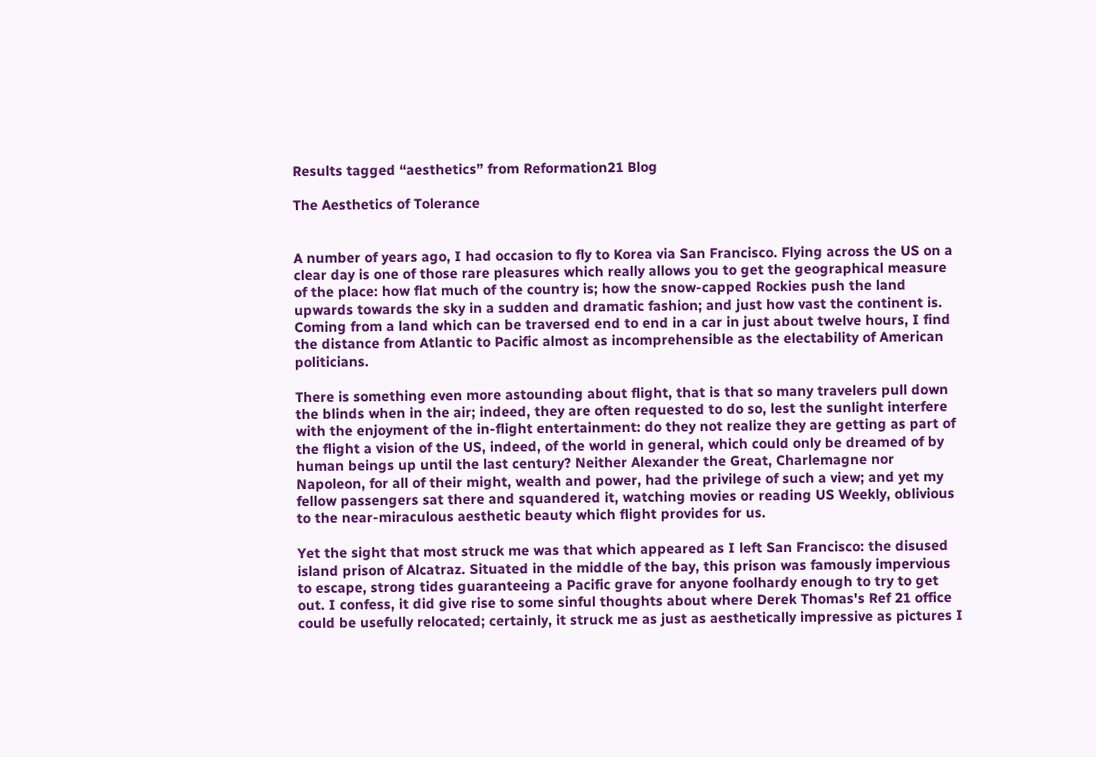Results tagged “aesthetics” from Reformation21 Blog

The Aesthetics of Tolerance


A number of years ago, I had occasion to fly to Korea via San Francisco. Flying across the US on a clear day is one of those rare pleasures which really allows you to get the geographical measure of the place: how flat much of the country is; how the snow-capped Rockies push the land upwards towards the sky in a sudden and dramatic fashion; and just how vast the continent is. Coming from a land which can be traversed end to end in a car in just about twelve hours, I find the distance from Atlantic to Pacific almost as incomprehensible as the electability of American politicians.

There is something even more astounding about flight, that is that so many travelers pull down the blinds when in the air; indeed, they are often requested to do so, lest the sunlight interfere with the enjoyment of the in-flight entertainment: do they not realize they are getting as part of the flight a vision of the US, indeed, of the world in general, which could only be dreamed of by human beings up until the last century? Neither Alexander the Great, Charlemagne nor Napoleon, for all of their might, wealth and power, had the privilege of such a view; and yet my fellow passengers sat there and squandered it, watching movies or reading US Weekly, oblivious to the near-miraculous aesthetic beauty which flight provides for us.

Yet the sight that most struck me was that which appeared as I left San Francisco: the disused island prison of Alcatraz. Situated in the middle of the bay, this prison was famously impervious to escape, strong tides guaranteeing a Pacific grave for anyone foolhardy enough to try to get out. I confess, it did give rise to some sinful thoughts about where Derek Thomas's Ref 21 office could be usefully relocated; certainly, it struck me as just as aesthetically impressive as pictures I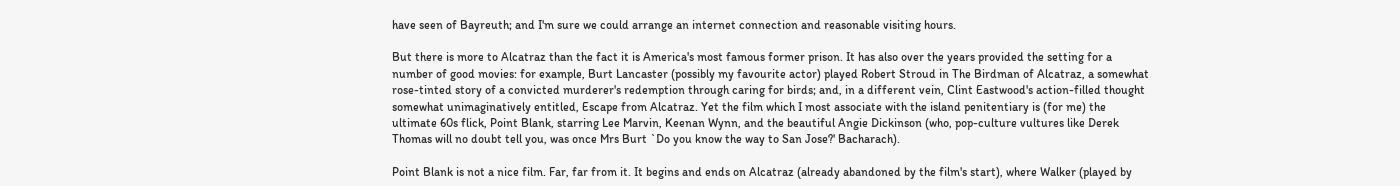have seen of Bayreuth; and I'm sure we could arrange an internet connection and reasonable visiting hours.

But there is more to Alcatraz than the fact it is America's most famous former prison. It has also over the years provided the setting for a number of good movies: for example, Burt Lancaster (possibly my favourite actor) played Robert Stroud in The Birdman of Alcatraz, a somewhat rose-tinted story of a convicted murderer's redemption through caring for birds; and, in a different vein, Clint Eastwood's action-filled thought somewhat unimaginatively entitled, Escape from Alcatraz. Yet the film which I most associate with the island penitentiary is (for me) the ultimate 60s flick, Point Blank, starring Lee Marvin, Keenan Wynn, and the beautiful Angie Dickinson (who, pop-culture vultures like Derek Thomas will no doubt tell you, was once Mrs Burt `Do you know the way to San Jose?' Bacharach).

Point Blank is not a nice film. Far, far from it. It begins and ends on Alcatraz (already abandoned by the film's start), where Walker (played by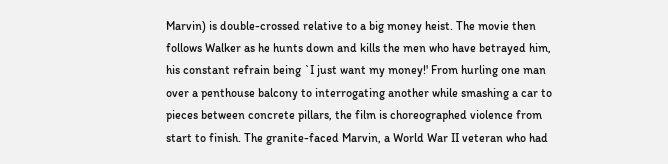Marvin) is double-crossed relative to a big money heist. The movie then follows Walker as he hunts down and kills the men who have betrayed him, his constant refrain being `I just want my money!' From hurling one man over a penthouse balcony to interrogating another while smashing a car to pieces between concrete pillars, the film is choreographed violence from start to finish. The granite-faced Marvin, a World War II veteran who had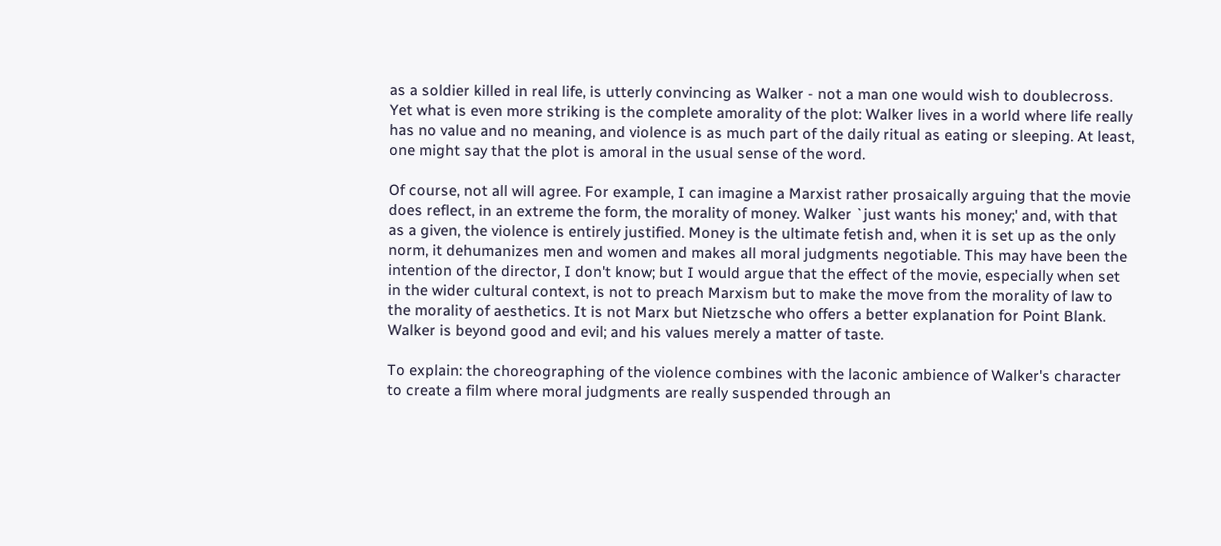as a soldier killed in real life, is utterly convincing as Walker - not a man one would wish to doublecross. Yet what is even more striking is the complete amorality of the plot: Walker lives in a world where life really has no value and no meaning, and violence is as much part of the daily ritual as eating or sleeping. At least, one might say that the plot is amoral in the usual sense of the word.

Of course, not all will agree. For example, I can imagine a Marxist rather prosaically arguing that the movie does reflect, in an extreme the form, the morality of money. Walker `just wants his money;' and, with that as a given, the violence is entirely justified. Money is the ultimate fetish and, when it is set up as the only norm, it dehumanizes men and women and makes all moral judgments negotiable. This may have been the intention of the director, I don't know; but I would argue that the effect of the movie, especially when set in the wider cultural context, is not to preach Marxism but to make the move from the morality of law to the morality of aesthetics. It is not Marx but Nietzsche who offers a better explanation for Point Blank. Walker is beyond good and evil; and his values merely a matter of taste.

To explain: the choreographing of the violence combines with the laconic ambience of Walker's character to create a film where moral judgments are really suspended through an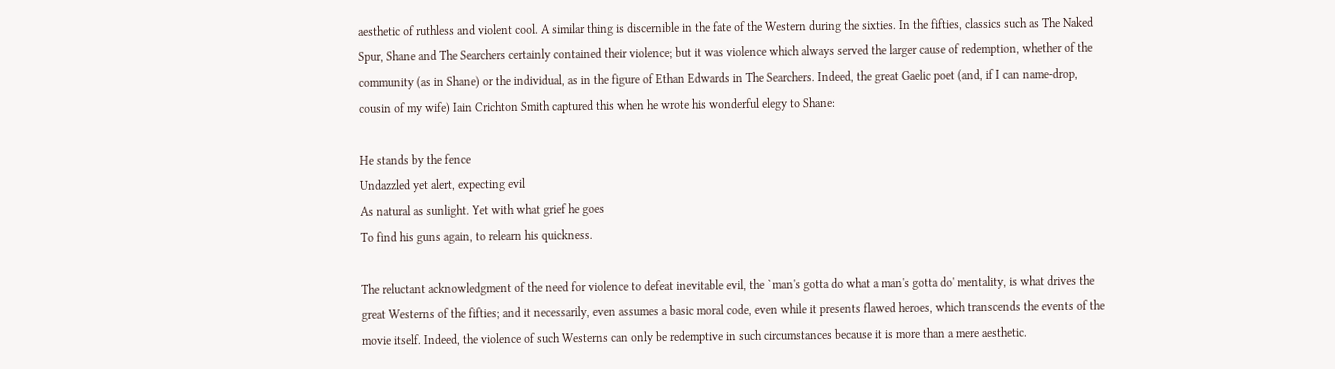aesthetic of ruthless and violent cool. A similar thing is discernible in the fate of the Western during the sixties. In the fifties, classics such as The Naked Spur, Shane and The Searchers certainly contained their violence; but it was violence which always served the larger cause of redemption, whether of the community (as in Shane) or the individual, as in the figure of Ethan Edwards in The Searchers. Indeed, the great Gaelic poet (and, if I can name-drop, cousin of my wife) Iain Crichton Smith captured this when he wrote his wonderful elegy to Shane:

He stands by the fence
Undazzled yet alert, expecting evil
As natural as sunlight. Yet with what grief he goes
To find his guns again, to relearn his quickness.

The reluctant acknowledgment of the need for violence to defeat inevitable evil, the `man's gotta do what a man's gotta do' mentality, is what drives the great Westerns of the fifties; and it necessarily, even assumes a basic moral code, even while it presents flawed heroes, which transcends the events of the movie itself. Indeed, the violence of such Westerns can only be redemptive in such circumstances because it is more than a mere aesthetic.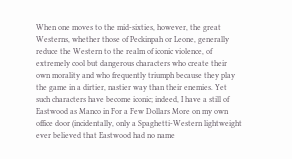When one moves to the mid-sixties, however, the great Westerns, whether those of Peckinpah or Leone, generally reduce the Western to the realm of iconic violence, of extremely cool but dangerous characters who create their own morality and who frequently triumph because they play the game in a dirtier, nastier way than their enemies. Yet such characters have become iconic; indeed, I have a still of Eastwood as Manco in For a Few Dollars More on my own office door (incidentally, only a Spaghetti-Western lightweight ever believed that Eastwood had no name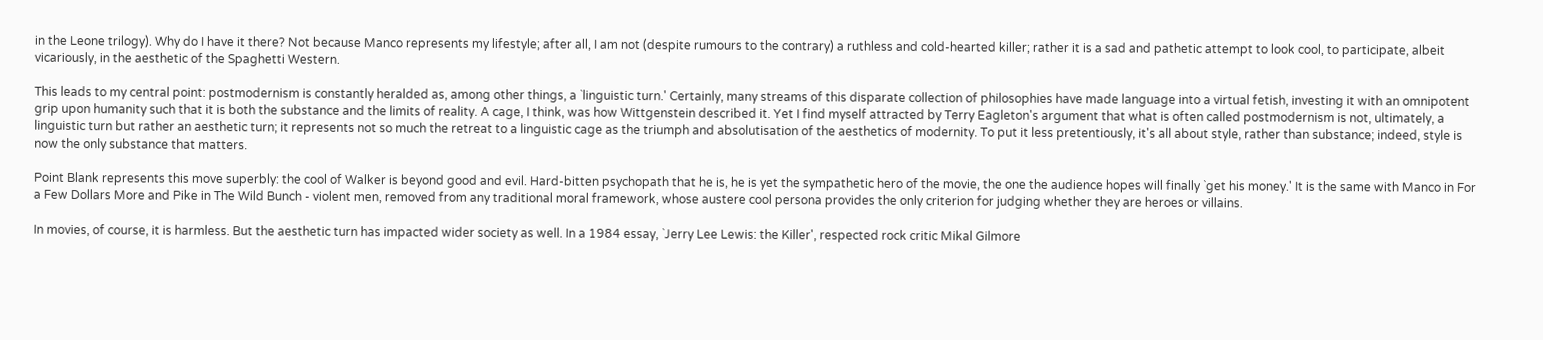in the Leone trilogy). Why do I have it there? Not because Manco represents my lifestyle; after all, I am not (despite rumours to the contrary) a ruthless and cold-hearted killer; rather it is a sad and pathetic attempt to look cool, to participate, albeit vicariously, in the aesthetic of the Spaghetti Western.

This leads to my central point: postmodernism is constantly heralded as, among other things, a `linguistic turn.' Certainly, many streams of this disparate collection of philosophies have made language into a virtual fetish, investing it with an omnipotent grip upon humanity such that it is both the substance and the limits of reality. A cage, I think, was how Wittgenstein described it. Yet I find myself attracted by Terry Eagleton's argument that what is often called postmodernism is not, ultimately, a linguistic turn but rather an aesthetic turn; it represents not so much the retreat to a linguistic cage as the triumph and absolutisation of the aesthetics of modernity. To put it less pretentiously, it's all about style, rather than substance; indeed, style is now the only substance that matters.

Point Blank represents this move superbly: the cool of Walker is beyond good and evil. Hard-bitten psychopath that he is, he is yet the sympathetic hero of the movie, the one the audience hopes will finally `get his money.' It is the same with Manco in For a Few Dollars More and Pike in The Wild Bunch - violent men, removed from any traditional moral framework, whose austere cool persona provides the only criterion for judging whether they are heroes or villains.

In movies, of course, it is harmless. But the aesthetic turn has impacted wider society as well. In a 1984 essay, `Jerry Lee Lewis: the Killer', respected rock critic Mikal Gilmore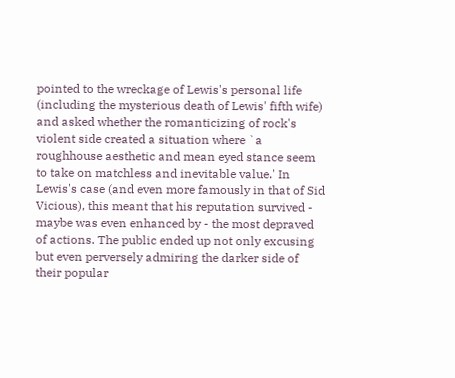pointed to the wreckage of Lewis's personal life (including the mysterious death of Lewis' fifth wife) and asked whether the romanticizing of rock's violent side created a situation where `a roughhouse aesthetic and mean eyed stance seem to take on matchless and inevitable value.' In Lewis's case (and even more famously in that of Sid Vicious), this meant that his reputation survived - maybe was even enhanced by - the most depraved of actions. The public ended up not only excusing but even perversely admiring the darker side of their popular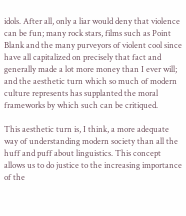idols. After all, only a liar would deny that violence can be fun; many rock stars, films such as Point Blank and the many purveyors of violent cool since have all capitalized on precisely that fact and generally made a lot more money than I ever will; and the aesthetic turn which so much of modern culture represents has supplanted the moral frameworks by which such can be critiqued.

This aesthetic turn is, I think, a more adequate way of understanding modern society than all the huff and puff about linguistics. This concept allows us to do justice to the increasing importance of the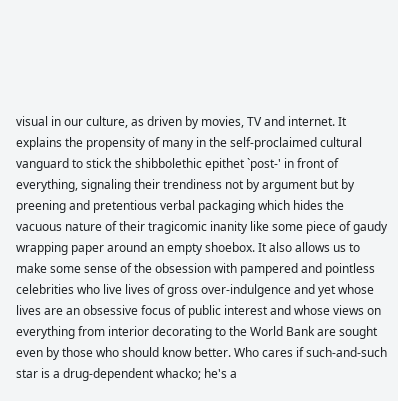visual in our culture, as driven by movies, TV and internet. It explains the propensity of many in the self-proclaimed cultural vanguard to stick the shibbolethic epithet `post-' in front of everything, signaling their trendiness not by argument but by preening and pretentious verbal packaging which hides the vacuous nature of their tragicomic inanity like some piece of gaudy wrapping paper around an empty shoebox. It also allows us to make some sense of the obsession with pampered and pointless celebrities who live lives of gross over-indulgence and yet whose lives are an obsessive focus of public interest and whose views on everything from interior decorating to the World Bank are sought even by those who should know better. Who cares if such-and-such star is a drug-dependent whacko; he's a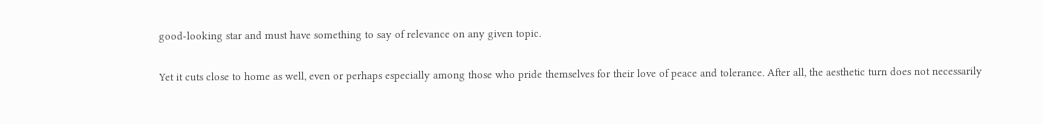good-looking star and must have something to say of relevance on any given topic.

Yet it cuts close to home as well, even or perhaps especially among those who pride themselves for their love of peace and tolerance. After all, the aesthetic turn does not necessarily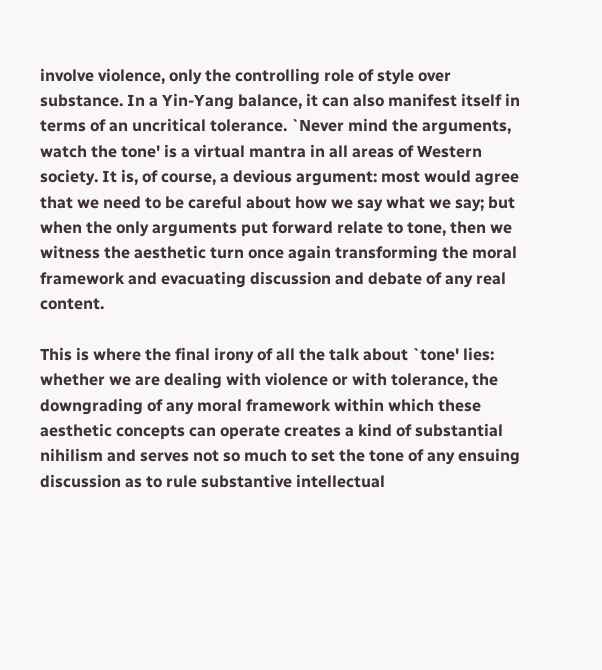involve violence, only the controlling role of style over substance. In a Yin-Yang balance, it can also manifest itself in terms of an uncritical tolerance. `Never mind the arguments, watch the tone' is a virtual mantra in all areas of Western society. It is, of course, a devious argument: most would agree that we need to be careful about how we say what we say; but when the only arguments put forward relate to tone, then we witness the aesthetic turn once again transforming the moral framework and evacuating discussion and debate of any real content.

This is where the final irony of all the talk about `tone' lies: whether we are dealing with violence or with tolerance, the downgrading of any moral framework within which these aesthetic concepts can operate creates a kind of substantial nihilism and serves not so much to set the tone of any ensuing discussion as to rule substantive intellectual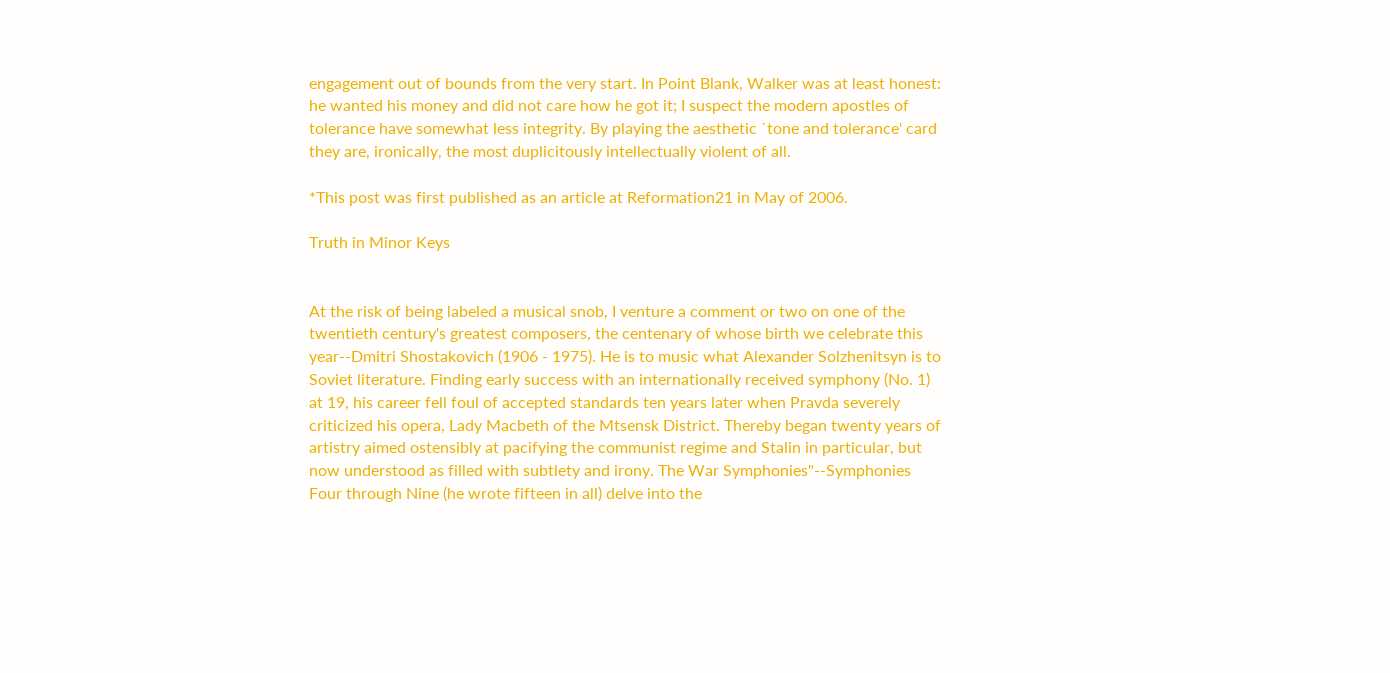engagement out of bounds from the very start. In Point Blank, Walker was at least honest: he wanted his money and did not care how he got it; I suspect the modern apostles of tolerance have somewhat less integrity. By playing the aesthetic `tone and tolerance' card they are, ironically, the most duplicitously intellectually violent of all.

*This post was first published as an article at Reformation21 in May of 2006.

Truth in Minor Keys


At the risk of being labeled a musical snob, I venture a comment or two on one of the twentieth century's greatest composers, the centenary of whose birth we celebrate this year--Dmitri Shostakovich (1906 - 1975). He is to music what Alexander Solzhenitsyn is to Soviet literature. Finding early success with an internationally received symphony (No. 1) at 19, his career fell foul of accepted standards ten years later when Pravda severely criticized his opera, Lady Macbeth of the Mtsensk District. Thereby began twenty years of artistry aimed ostensibly at pacifying the communist regime and Stalin in particular, but now understood as filled with subtlety and irony. The War Symphonies"--Symphonies Four through Nine (he wrote fifteen in all) delve into the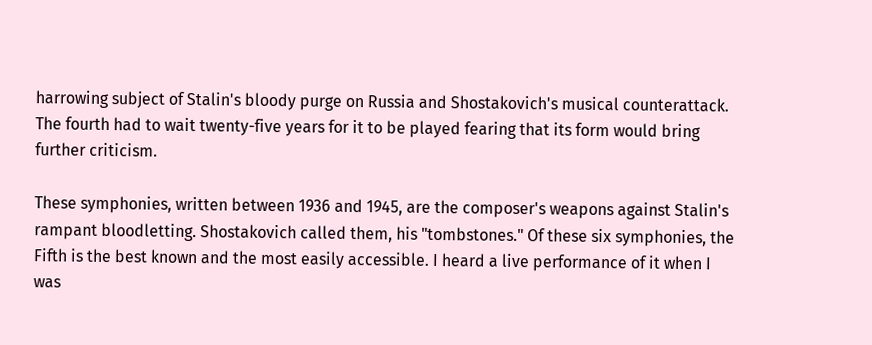harrowing subject of Stalin's bloody purge on Russia and Shostakovich's musical counterattack. The fourth had to wait twenty-five years for it to be played fearing that its form would bring further criticism.

These symphonies, written between 1936 and 1945, are the composer's weapons against Stalin's rampant bloodletting. Shostakovich called them, his "tombstones." Of these six symphonies, the Fifth is the best known and the most easily accessible. I heard a live performance of it when I was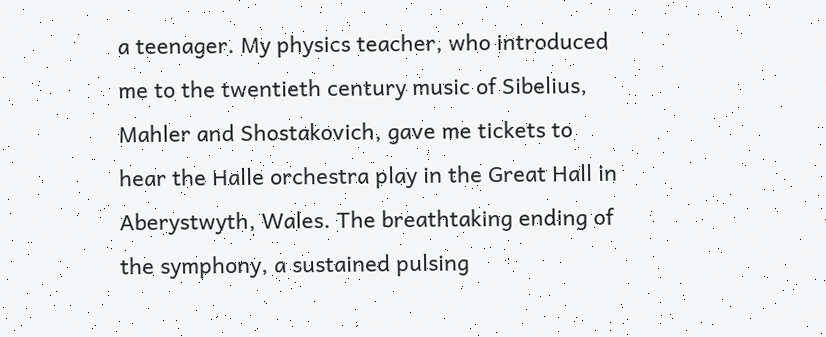a teenager. My physics teacher, who introduced me to the twentieth century music of Sibelius, Mahler and Shostakovich, gave me tickets to hear the Halle orchestra play in the Great Hall in Aberystwyth, Wales. The breathtaking ending of the symphony, a sustained pulsing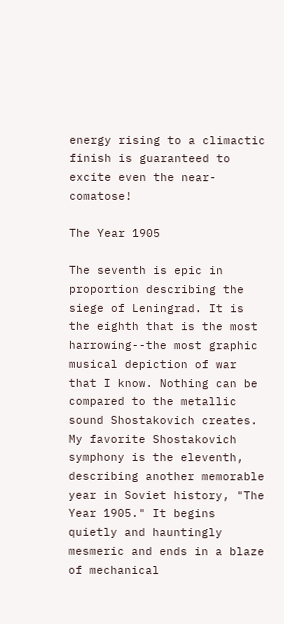energy rising to a climactic finish is guaranteed to excite even the near-comatose!

The Year 1905

The seventh is epic in proportion describing the siege of Leningrad. It is the eighth that is the most harrowing--the most graphic musical depiction of war that I know. Nothing can be compared to the metallic sound Shostakovich creates. My favorite Shostakovich symphony is the eleventh, describing another memorable year in Soviet history, "The Year 1905." It begins quietly and hauntingly mesmeric and ends in a blaze of mechanical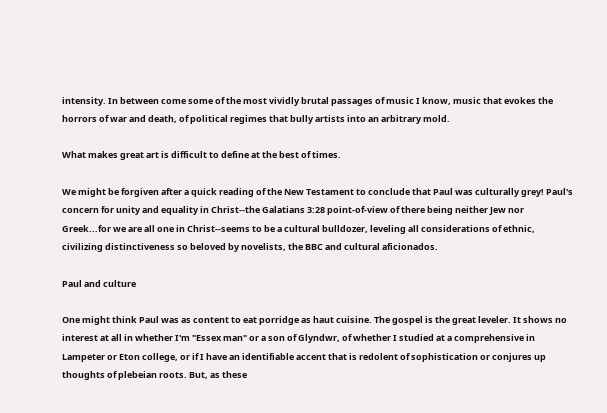intensity. In between come some of the most vividly brutal passages of music I know, music that evokes the horrors of war and death, of political regimes that bully artists into an arbitrary mold.

What makes great art is difficult to define at the best of times.

We might be forgiven after a quick reading of the New Testament to conclude that Paul was culturally grey! Paul's concern for unity and equality in Christ--the Galatians 3:28 point-of-view of there being neither Jew nor Greek...for we are all one in Christ--seems to be a cultural bulldozer, leveling all considerations of ethnic, civilizing distinctiveness so beloved by novelists, the BBC and cultural aficionados.

Paul and culture

One might think Paul was as content to eat porridge as haut cuisine. The gospel is the great leveler. It shows no interest at all in whether I'm "Essex man" or a son of Glyndwr, of whether I studied at a comprehensive in Lampeter or Eton college, or if I have an identifiable accent that is redolent of sophistication or conjures up thoughts of plebeian roots. But, as these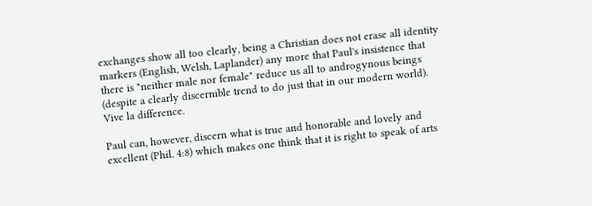exchanges show all too clearly, being a Christian does not erase all identity markers (English, Welsh, Laplander) any more that Paul's insistence that there is "neither male nor female" reduce us all to androgynous beings (despite a clearly discernible trend to do just that in our modern world). Vive la difference.

Paul can, however, discern what is true and honorable and lovely and excellent (Phil. 4:8) which makes one think that it is right to speak of arts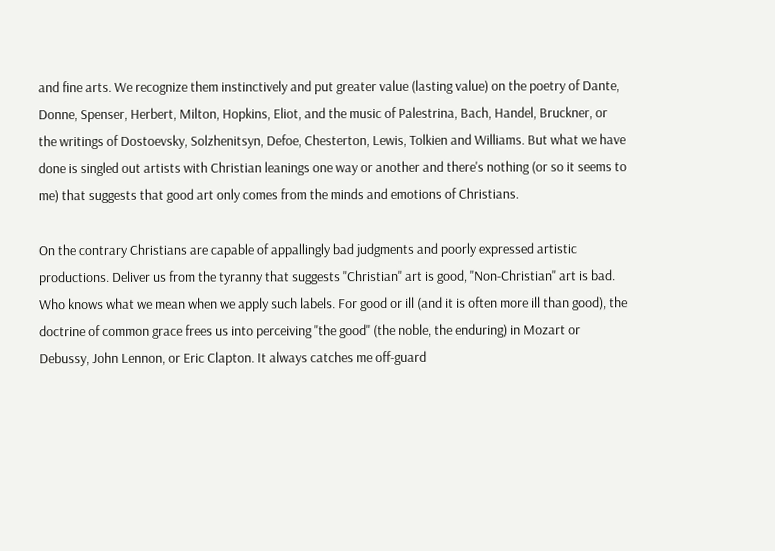and fine arts. We recognize them instinctively and put greater value (lasting value) on the poetry of Dante, Donne, Spenser, Herbert, Milton, Hopkins, Eliot, and the music of Palestrina, Bach, Handel, Bruckner, or the writings of Dostoevsky, Solzhenitsyn, Defoe, Chesterton, Lewis, Tolkien and Williams. But what we have done is singled out artists with Christian leanings one way or another and there's nothing (or so it seems to me) that suggests that good art only comes from the minds and emotions of Christians.

On the contrary Christians are capable of appallingly bad judgments and poorly expressed artistic productions. Deliver us from the tyranny that suggests "Christian" art is good, "Non-Christian" art is bad. Who knows what we mean when we apply such labels. For good or ill (and it is often more ill than good), the doctrine of common grace frees us into perceiving "the good" (the noble, the enduring) in Mozart or Debussy, John Lennon, or Eric Clapton. It always catches me off-guard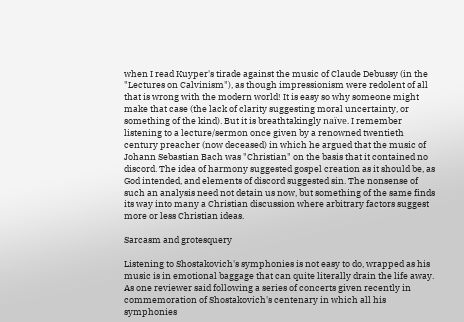when I read Kuyper's tirade against the music of Claude Debussy (in the "Lectures on Calvinism"), as though impressionism were redolent of all that is wrong with the modern world! It is easy so why someone might make that case (the lack of clarity suggesting moral uncertainty, or something of the kind). But it is breathtakingly naïve. I remember listening to a lecture/sermon once given by a renowned twentieth century preacher (now deceased) in which he argued that the music of Johann Sebastian Bach was "Christian" on the basis that it contained no discord. The idea of harmony suggested gospel creation as it should be, as God intended, and elements of discord suggested sin. The nonsense of such an analysis need not detain us now, but something of the same finds its way into many a Christian discussion where arbitrary factors suggest more or less Christian ideas.

Sarcasm and grotesquery

Listening to Shostakovich's symphonies is not easy to do, wrapped as his music is in emotional baggage that can quite literally drain the life away. As one reviewer said following a series of concerts given recently in commemoration of Shostakovich's centenary in which all his symphonies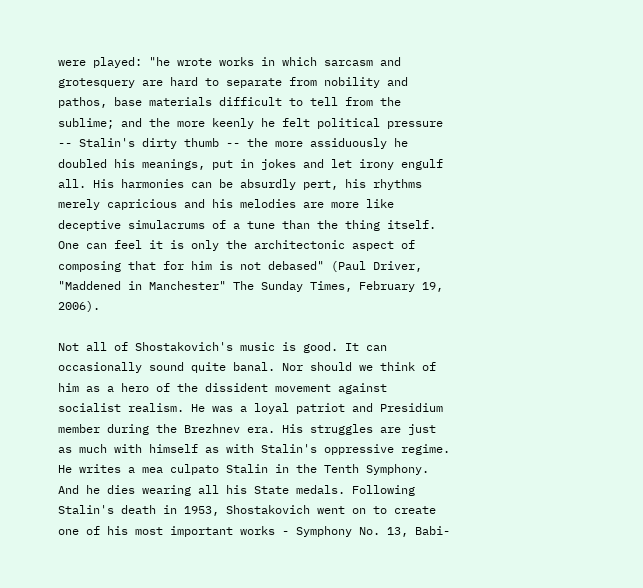were played: "he wrote works in which sarcasm and grotesquery are hard to separate from nobility and pathos, base materials difficult to tell from the sublime; and the more keenly he felt political pressure -- Stalin's dirty thumb -- the more assiduously he doubled his meanings, put in jokes and let irony engulf all. His harmonies can be absurdly pert, his rhythms merely capricious and his melodies are more like deceptive simulacrums of a tune than the thing itself. One can feel it is only the architectonic aspect of composing that for him is not debased" (Paul Driver, "Maddened in Manchester" The Sunday Times, February 19, 2006).

Not all of Shostakovich's music is good. It can occasionally sound quite banal. Nor should we think of him as a hero of the dissident movement against socialist realism. He was a loyal patriot and Presidium member during the Brezhnev era. His struggles are just as much with himself as with Stalin's oppressive regime. He writes a mea culpato Stalin in the Tenth Symphony. And he dies wearing all his State medals. Following Stalin's death in 1953, Shostakovich went on to create one of his most important works - Symphony No. 13, Babi-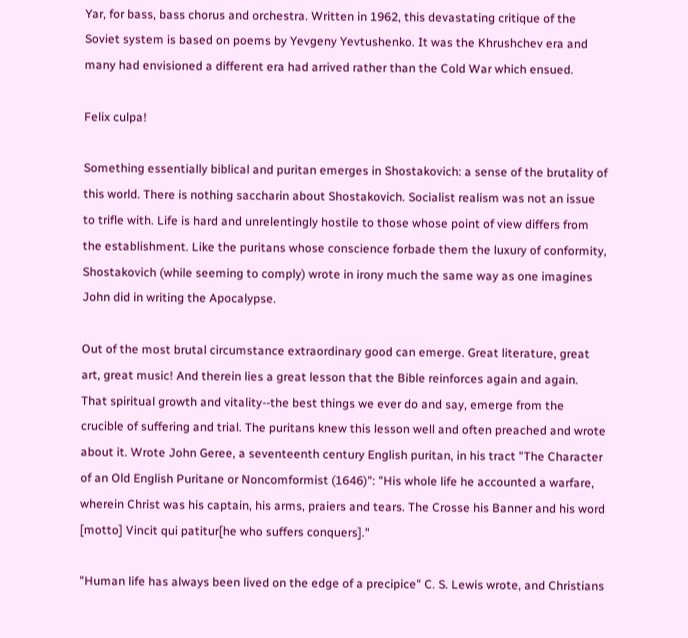Yar, for bass, bass chorus and orchestra. Written in 1962, this devastating critique of the Soviet system is based on poems by Yevgeny Yevtushenko. It was the Khrushchev era and many had envisioned a different era had arrived rather than the Cold War which ensued.

Felix culpa!

Something essentially biblical and puritan emerges in Shostakovich: a sense of the brutality of this world. There is nothing saccharin about Shostakovich. Socialist realism was not an issue to trifle with. Life is hard and unrelentingly hostile to those whose point of view differs from the establishment. Like the puritans whose conscience forbade them the luxury of conformity, Shostakovich (while seeming to comply) wrote in irony much the same way as one imagines John did in writing the Apocalypse.

Out of the most brutal circumstance extraordinary good can emerge. Great literature, great art, great music! And therein lies a great lesson that the Bible reinforces again and again. That spiritual growth and vitality--the best things we ever do and say, emerge from the crucible of suffering and trial. The puritans knew this lesson well and often preached and wrote about it. Wrote John Geree, a seventeenth century English puritan, in his tract "The Character of an Old English Puritane or Noncomformist (1646)": "His whole life he accounted a warfare, wherein Christ was his captain, his arms, praiers and tears. The Crosse his Banner and his word [motto] Vincit qui patitur[he who suffers conquers]."

"Human life has always been lived on the edge of a precipice" C. S. Lewis wrote, and Christians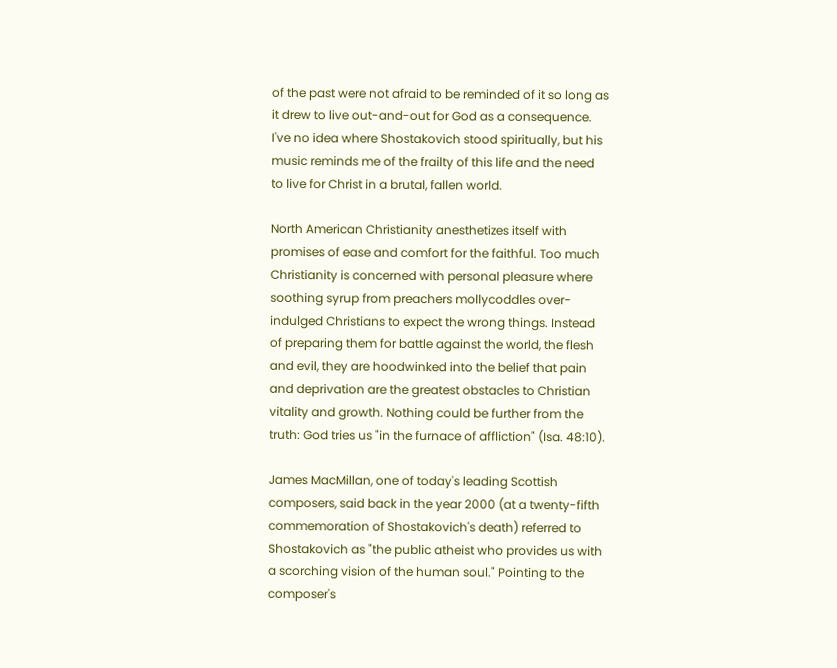of the past were not afraid to be reminded of it so long as it drew to live out-and-out for God as a consequence. I've no idea where Shostakovich stood spiritually, but his music reminds me of the frailty of this life and the need to live for Christ in a brutal, fallen world.

North American Christianity anesthetizes itself with promises of ease and comfort for the faithful. Too much Christianity is concerned with personal pleasure where soothing syrup from preachers mollycoddles over-indulged Christians to expect the wrong things. Instead of preparing them for battle against the world, the flesh and evil, they are hoodwinked into the belief that pain and deprivation are the greatest obstacles to Christian vitality and growth. Nothing could be further from the truth: God tries us "in the furnace of affliction" (Isa. 48:10).

James MacMillan, one of today's leading Scottish composers, said back in the year 2000 (at a twenty-fifth commemoration of Shostakovich's death) referred to Shostakovich as "the public atheist who provides us with a scorching vision of the human soul." Pointing to the composer's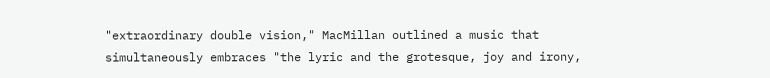"extraordinary double vision," MacMillan outlined a music that simultaneously embraces "the lyric and the grotesque, joy and irony,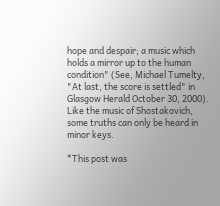hope and despair; a music which holds a mirror up to the human condition" (See, Michael Tumelty, "At last, the score is settled" in Glasgow Herald October 30, 2000). Like the music of Shostakovich, some truths can only be heard in minor keys.

*This post was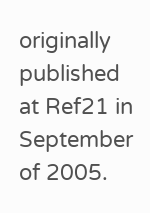originally published at Ref21 in September of 2005.